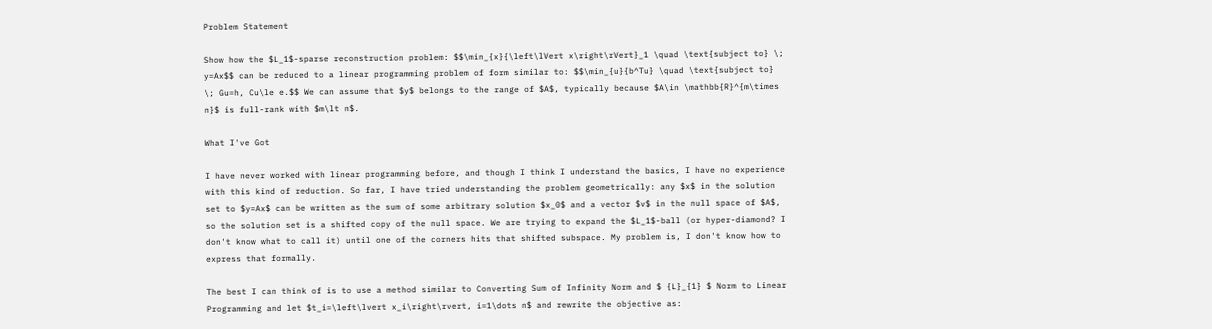Problem Statement

Show how the $L_1$-sparse reconstruction problem: $$\min_{x}{\left\lVert x\right\rVert}_1 \quad \text{subject to} \; y=Ax$$ can be reduced to a linear programming problem of form similar to: $$\min_{u}{b^Tu} \quad \text{subject to} \; Gu=h, Cu\le e.$$ We can assume that $y$ belongs to the range of $A$, typically because $A\in \mathbb{R}^{m\times n}$ is full-rank with $m\lt n$.

What I've Got

I have never worked with linear programming before, and though I think I understand the basics, I have no experience with this kind of reduction. So far, I have tried understanding the problem geometrically: any $x$ in the solution set to $y=Ax$ can be written as the sum of some arbitrary solution $x_0$ and a vector $v$ in the null space of $A$, so the solution set is a shifted copy of the null space. We are trying to expand the $L_1$-ball (or hyper-diamond? I don't know what to call it) until one of the corners hits that shifted subspace. My problem is, I don't know how to express that formally.

The best I can think of is to use a method similar to Converting Sum of Infinity Norm and $ {L}_{1} $ Norm to Linear Programming and let $t_i=\left\lvert x_i\right\rvert, i=1\dots n$ and rewrite the objective as: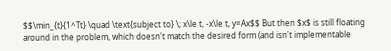$$\min_{t}{1^Tt} \quad \text{subject to} \; x\le t, -x\le t, y=Ax$$ But then $x$ is still floating around in the problem, which doesn't match the desired form (and isn't implementable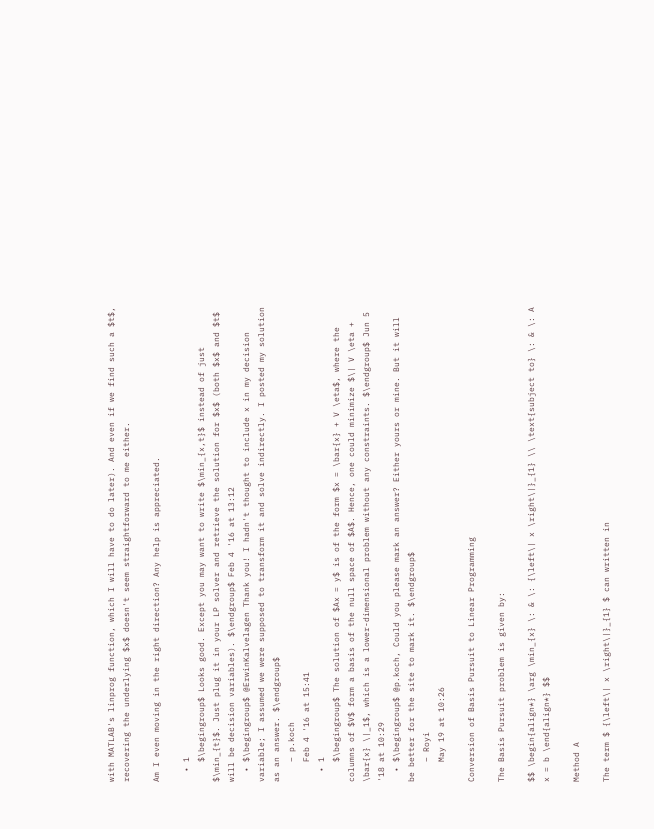with MATLAB's linprog function, which I will have to do later). And even if we find such a $t$, recovering the underlying $x$ doesn't seem straightforward to me either.

Am I even moving in the right direction? Any help is appreciated.

  • 1
    $\begingroup$ Looks good. Except you may want to write $\min_{x,t}$ instead of just $\min_{t}$. Just plug it in your LP solver and retrieve the solution for $x$ (both $x$ and $t$ will be decision variables). $\endgroup$ Feb 4 '16 at 13:12
  • $\begingroup$ @ErwinKalvelagen Thank you! I hadn't thought to include x in my decision variable; I assumed we were supposed to transform it and solve indirectly. I posted my solution as an answer. $\endgroup$
    – p.koch
    Feb 4 '16 at 15:41
  • 1
    $\begingroup$ The solution of $Ax = y$ is of the form $x = \bar{x} + V \eta$, where the columns of $V$ form a basis of the null space of $A$. Hence, one could minimize $\| V \eta + \bar{x} \|_1$, which is a lower-dimensional problem without any constraints. $\endgroup$ Jun 5 '18 at 10:29
  • $\begingroup$ @p.koch, Could you please mark an answer? Either yours or mine. But it will be better for the site to mark it. $\endgroup$
    – Royi
    May 19 at 10:26

Conversion of Basis Pursuit to Linear Programming

The Basis Pursuit problem is given by:

$$ \begin{align*} \arg \min_{x} \: & \: {\left\| x \right\|}_{1} \\ \text{subject to} \: & \: A x = b \end{align*} $$

Method A

The term $ {\left\| x \right\|}_{1} $ can written in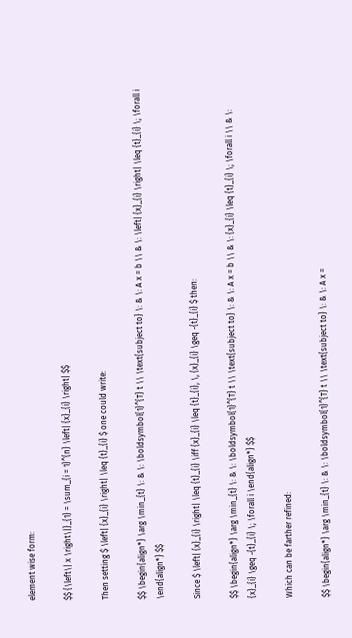element wise form:

$$ {\left\| x \right\|}_{1} = \sum_{i = 1}^{n} \left| {x}_{i} \right| $$

Then setting $ \left| {x}_{i} \right| \leq {t}_{i} $ one could write:

$$ \begin{align*} \arg \min_{t} \: & \: \boldsymbol{1}^{T} t \\ \text{subject to} \: & \: A x = b \\ & \: \left| {x}_{i} \right| \leq {t}_{i} \; \forall i \end{align*} $$

Since $ \left| {x}_{i} \right| \leq {t}_{i} \iff {x}_{i} \leq {t}_{i}, \, {x}_{i} \geq -{t}_{i} $ then:

$$ \begin{align*} \arg \min_{t} \: & \: \boldsymbol{1}^{T} t \\ \text{subject to} \: & \: A x = b \\ & \: {x}_{i} \leq {t}_{i} \; \forall i \\ & \: {x}_{i} \geq -{t}_{i} \; \forall i \end{align*} $$

Which can be farther refined:

$$ \begin{align*} \arg \min_{t} \: & \: \boldsymbol{1}^{T} t \\ \text{subject to} \: & \: A x =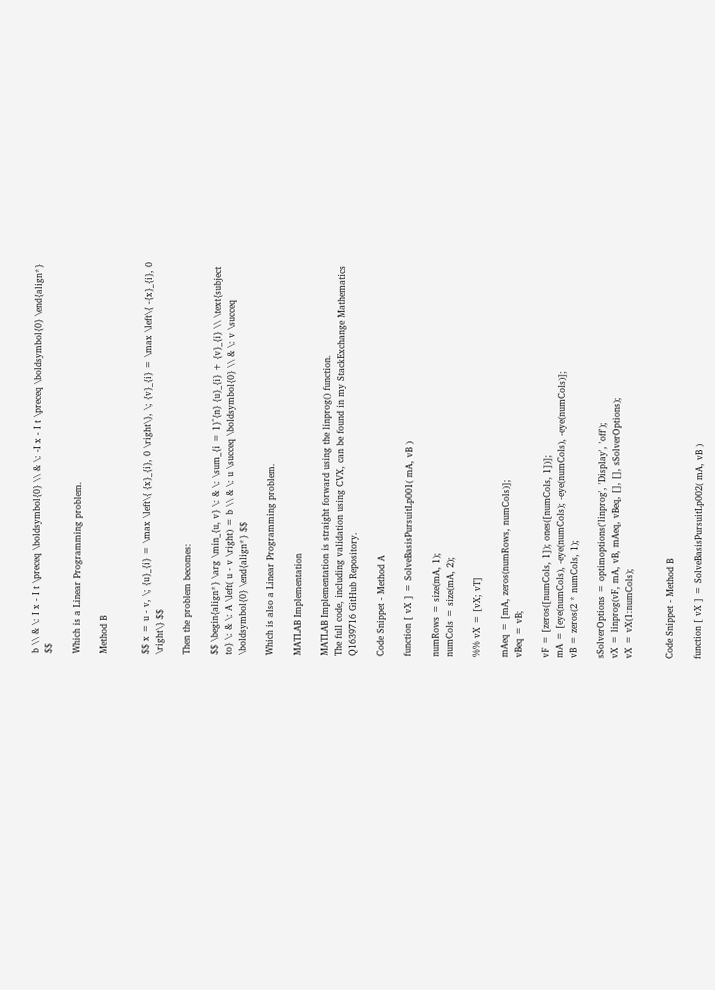b \\ & \: I x - I t \preceq \boldsymbol{0} \\ & \: -I x - I t \preceq \boldsymbol{0} \end{align*} $$

Which is a Linear Programming problem.

Method B


$$ x = u - v, \; {u}_{i} = \max \left\{ {x}_{i}, 0 \right\}, \; {v}_{i} = \max \left\{ -{x}_{i}, 0 \right\} $$

Then the problem becomes:

$$ \begin{align*} \arg \min_{u, v} \: & \: \sum_{i = 1}^{n} {u}_{i} + {v}_{i} \\ \text{subject to} \: & \: A \left( u - v \right) = b \\ & \: u \succeq \boldsymbol{0} \\ & \: v \succeq \boldsymbol{0} \end{align*} $$

Which is also a Linear Programming problem.

MATLAB Implementation

MATLAB Implementation is straight forward using the linprog() function.
The full code, including validation using CVX, can be found in my StackExchange Mathematics Q1639716 GitHub Repository.

Code Snippet - Method A

function [ vX ] = SolveBasisPursuitLp001( mA, vB )

numRows = size(mA, 1);
numCols = size(mA, 2);

%% vX = [vX; vT]

mAeq = [mA, zeros(numRows, numCols)];
vBeq = vB;

vF = [zeros([numCols, 1]); ones([numCols, 1])];
mA = [eye(numCols), -eye(numCols); -eye(numCols), -eye(numCols)];
vB = zeros(2 * numCols, 1);

sSolverOptions = optimoptions('linprog', 'Display', 'off');
vX = linprog(vF, mA, vB, mAeq, vBeq, [], [], sSolverOptions);
vX = vX(1:numCols);


Code Snippet - Method B

function [ vX ] = SolveBasisPursuitLp002( mA, vB )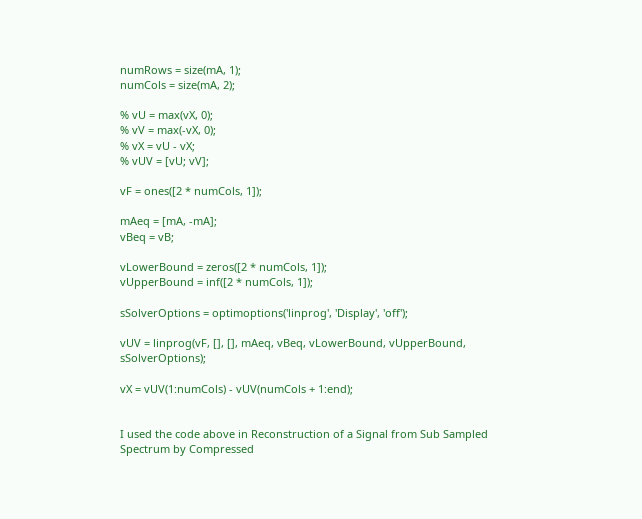numRows = size(mA, 1);
numCols = size(mA, 2);

% vU = max(vX, 0);
% vV = max(-vX, 0);
% vX = vU - vX;
% vUV = [vU; vV];

vF = ones([2 * numCols, 1]);

mAeq = [mA, -mA];
vBeq = vB;

vLowerBound = zeros([2 * numCols, 1]);
vUpperBound = inf([2 * numCols, 1]);

sSolverOptions = optimoptions('linprog', 'Display', 'off');

vUV = linprog(vF, [], [], mAeq, vBeq, vLowerBound, vUpperBound, sSolverOptions);

vX = vUV(1:numCols) - vUV(numCols + 1:end);


I used the code above in Reconstruction of a Signal from Sub Sampled Spectrum by Compressed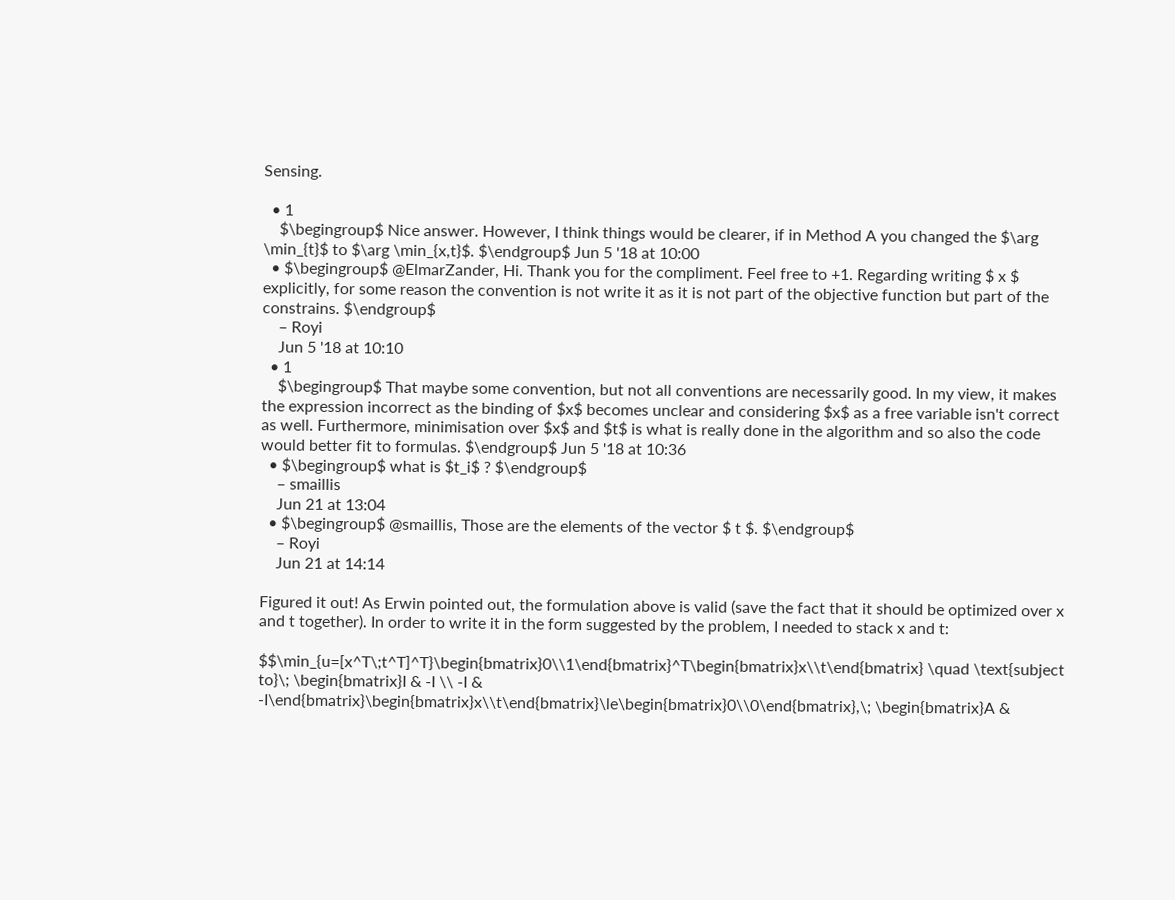Sensing.

  • 1
    $\begingroup$ Nice answer. However, I think things would be clearer, if in Method A you changed the $\arg \min_{t}$ to $\arg \min_{x,t}$. $\endgroup$ Jun 5 '18 at 10:00
  • $\begingroup$ @ElmarZander, Hi. Thank you for the compliment. Feel free to +1. Regarding writing $ x $ explicitly, for some reason the convention is not write it as it is not part of the objective function but part of the constrains. $\endgroup$
    – Royi
    Jun 5 '18 at 10:10
  • 1
    $\begingroup$ That maybe some convention, but not all conventions are necessarily good. In my view, it makes the expression incorrect as the binding of $x$ becomes unclear and considering $x$ as a free variable isn't correct as well. Furthermore, minimisation over $x$ and $t$ is what is really done in the algorithm and so also the code would better fit to formulas. $\endgroup$ Jun 5 '18 at 10:36
  • $\begingroup$ what is $t_i$ ? $\endgroup$
    – smaillis
    Jun 21 at 13:04
  • $\begingroup$ @smaillis, Those are the elements of the vector $ t $. $\endgroup$
    – Royi
    Jun 21 at 14:14

Figured it out! As Erwin pointed out, the formulation above is valid (save the fact that it should be optimized over x and t together). In order to write it in the form suggested by the problem, I needed to stack x and t:

$$\min_{u=[x^T\;t^T]^T}\begin{bmatrix}0\\1\end{bmatrix}^T\begin{bmatrix}x\\t\end{bmatrix} \quad \text{subject to}\; \begin{bmatrix}I & -I \\ -I & -I\end{bmatrix}\begin{bmatrix}x\\t\end{bmatrix}\le\begin{bmatrix}0\\0\end{bmatrix},\; \begin{bmatrix}A &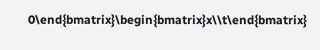0\end{bmatrix}\begin{bmatrix}x\\t\end{bmatrix}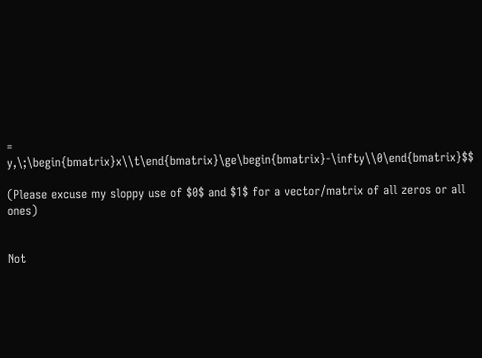= y,\;\begin{bmatrix}x\\t\end{bmatrix}\ge\begin{bmatrix}-\infty\\0\end{bmatrix}$$

(Please excuse my sloppy use of $0$ and $1$ for a vector/matrix of all zeros or all ones)


Not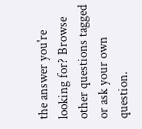the answer you're looking for? Browse other questions tagged or ask your own question.